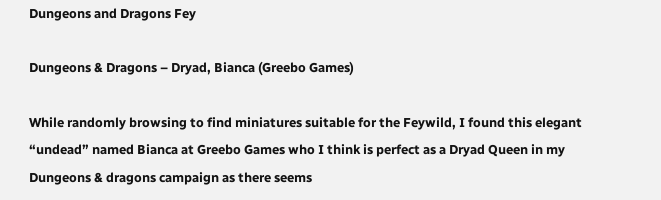Dungeons and Dragons Fey

Dungeons & Dragons – Dryad, Bianca (Greebo Games)

While randomly browsing to find miniatures suitable for the Feywild, I found this elegant “undead” named Bianca at Greebo Games who I think is perfect as a Dryad Queen in my Dungeons & dragons campaign as there seems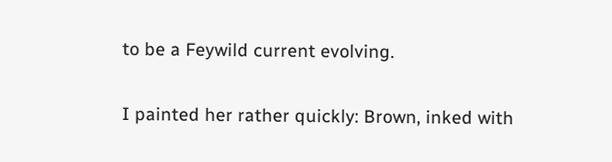to be a Feywild current evolving.

I painted her rather quickly: Brown, inked with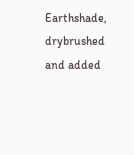Earthshade, drybrushed and added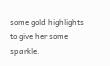some gold highlights to give her some sparkle.